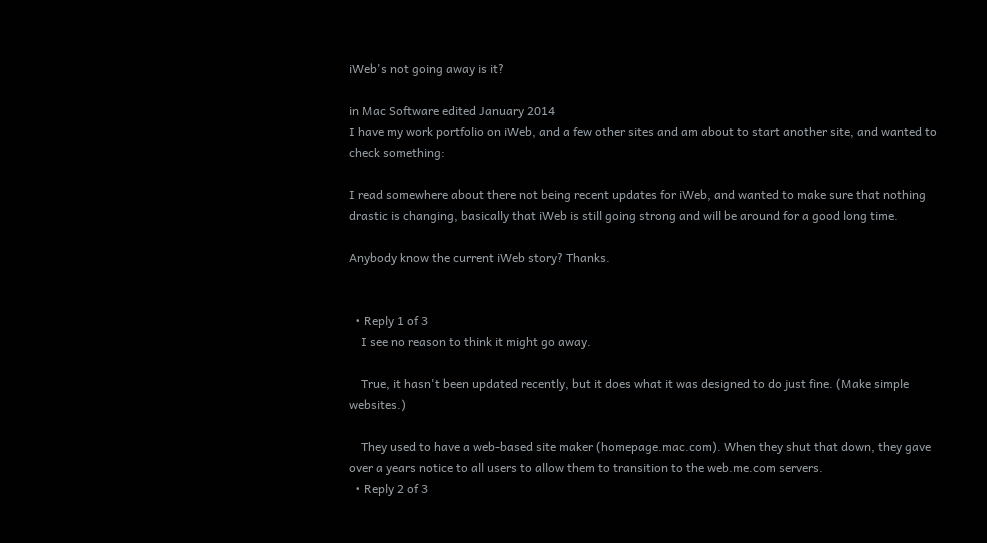iWeb's not going away is it?

in Mac Software edited January 2014
I have my work portfolio on iWeb, and a few other sites and am about to start another site, and wanted to check something:

I read somewhere about there not being recent updates for iWeb, and wanted to make sure that nothing drastic is changing, basically that iWeb is still going strong and will be around for a good long time.

Anybody know the current iWeb story? Thanks.


  • Reply 1 of 3
    I see no reason to think it might go away.

    True, it hasn't been updated recently, but it does what it was designed to do just fine. (Make simple websites.)

    They used to have a web-based site maker (homepage.mac.com). When they shut that down, they gave over a years notice to all users to allow them to transition to the web.me.com servers.
  • Reply 2 of 3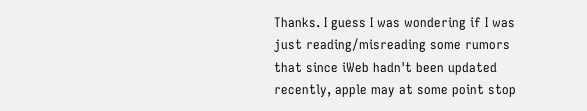Thanks. I guess I was wondering if I was just reading/misreading some rumors that since iWeb hadn't been updated recently, apple may at some point stop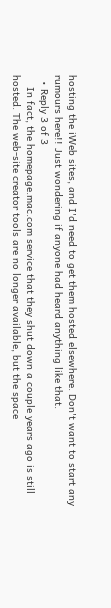hosting the iWeb sites, and I'd need to get them hosted elsewhere. Don't want to start any rumours here!! Just wondering if anyone had heard anything like that.
  • Reply 3 of 3
    In fact, the homepage.mac.com service that they shut down a couple years ago is still hosted. The web-site creator tools are no longer available, but the space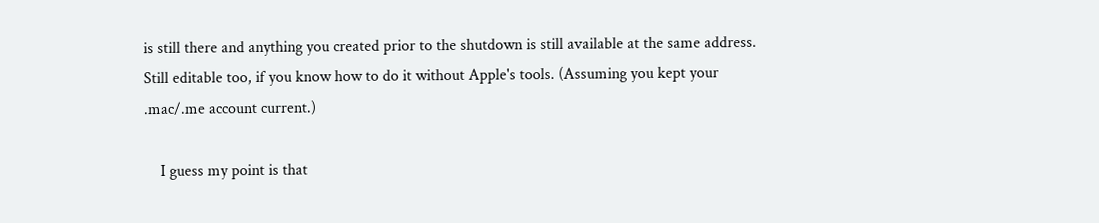is still there and anything you created prior to the shutdown is still available at the same address. Still editable too, if you know how to do it without Apple's tools. (Assuming you kept your .mac/.me account current.)

    I guess my point is that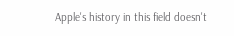Apple's history in this field doesn't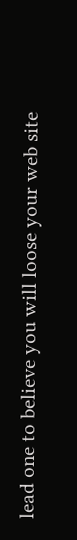lead one to believe you will loose your web site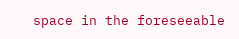space in the foreseeable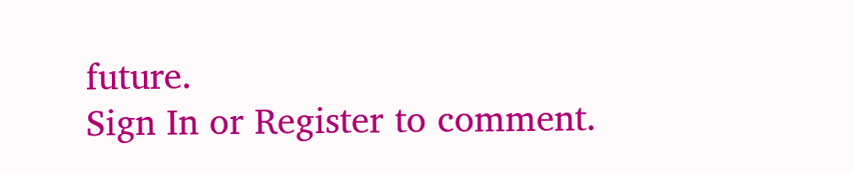future.
Sign In or Register to comment.